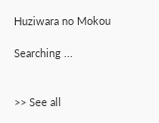Huziwara no Mokou

Searching ...


>> See all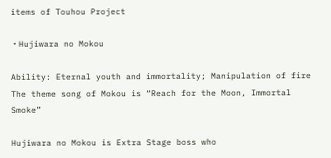items of Touhou Project

・Hujiwara no Mokou

Ability: Eternal youth and immortality; Manipulation of fire
The theme song of Mokou is “Reach for the Moon, Immortal Smoke”

Hujiwara no Mokou is Extra Stage boss who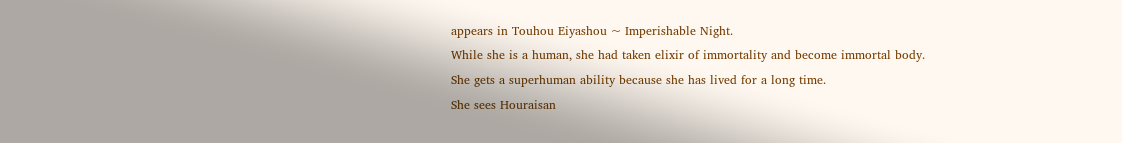appears in Touhou Eiyashou ~ Imperishable Night.
While she is a human, she had taken elixir of immortality and become immortal body.
She gets a superhuman ability because she has lived for a long time.
She sees Houraisan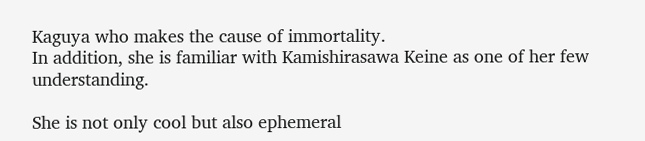Kaguya who makes the cause of immortality.
In addition, she is familiar with Kamishirasawa Keine as one of her few understanding.

She is not only cool but also ephemeral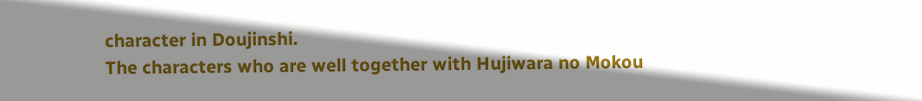character in Doujinshi.
The characters who are well together with Hujiwara no Mokou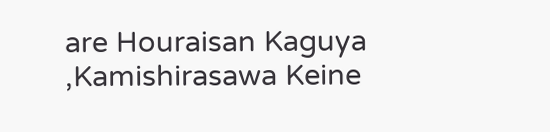are Houraisan Kaguya ,Kamishirasawa Keine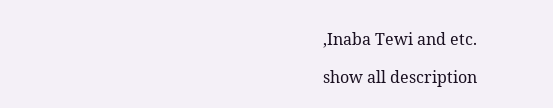,Inaba Tewi and etc.

show all description